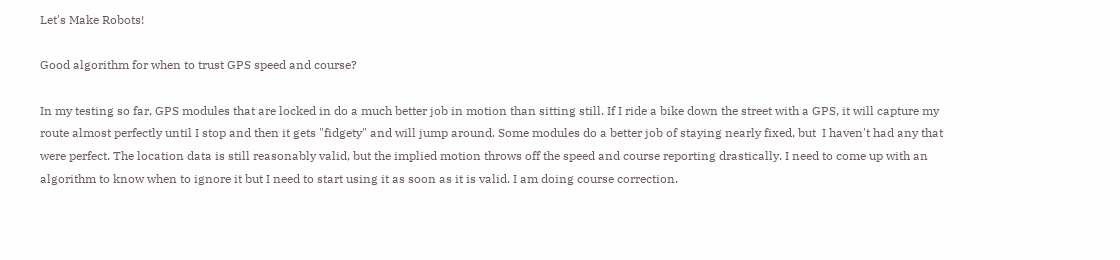Let's Make Robots!

Good algorithm for when to trust GPS speed and course?

In my testing so far, GPS modules that are locked in do a much better job in motion than sitting still. If I ride a bike down the street with a GPS, it will capture my route almost perfectly until I stop and then it gets "fidgety" and will jump around. Some modules do a better job of staying nearly fixed, but  I haven't had any that were perfect. The location data is still reasonably valid, but the implied motion throws off the speed and course reporting drastically. I need to come up with an algorithm to know when to ignore it but I need to start using it as soon as it is valid. I am doing course correction.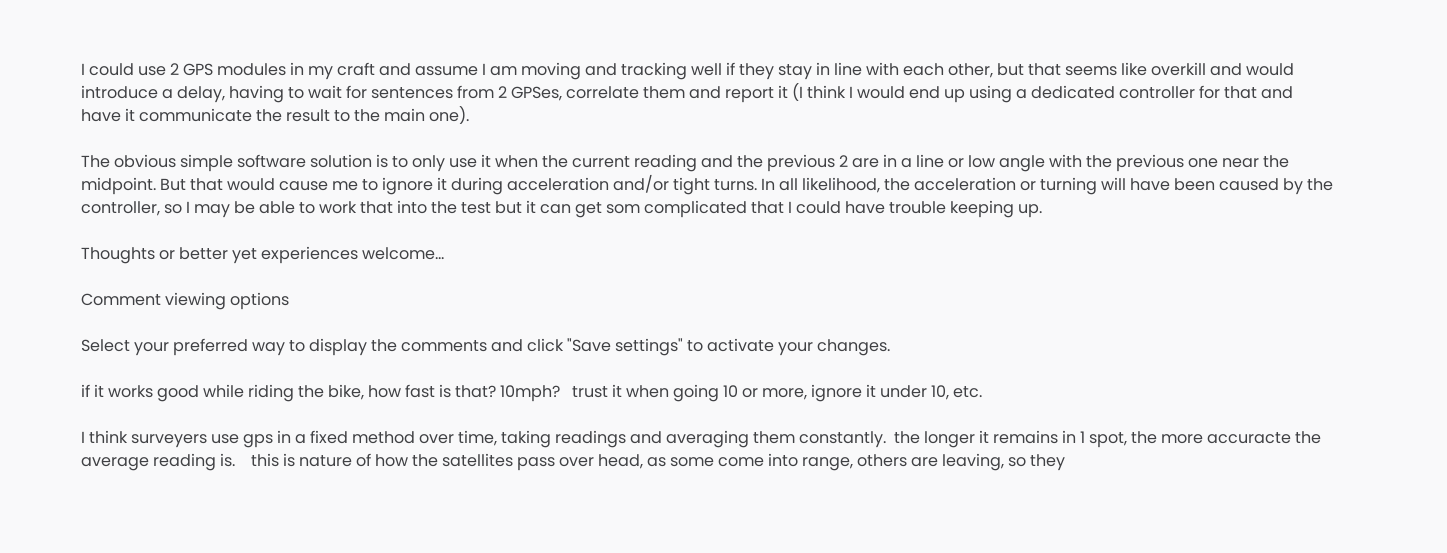I could use 2 GPS modules in my craft and assume I am moving and tracking well if they stay in line with each other, but that seems like overkill and would introduce a delay, having to wait for sentences from 2 GPSes, correlate them and report it (I think I would end up using a dedicated controller for that and have it communicate the result to the main one).

The obvious simple software solution is to only use it when the current reading and the previous 2 are in a line or low angle with the previous one near the midpoint. But that would cause me to ignore it during acceleration and/or tight turns. In all likelihood, the acceleration or turning will have been caused by the controller, so I may be able to work that into the test but it can get som complicated that I could have trouble keeping up.

Thoughts or better yet experiences welcome...

Comment viewing options

Select your preferred way to display the comments and click "Save settings" to activate your changes.

if it works good while riding the bike, how fast is that? 10mph?   trust it when going 10 or more, ignore it under 10, etc.

I think surveyers use gps in a fixed method over time, taking readings and averaging them constantly.  the longer it remains in 1 spot, the more accuracte the average reading is.    this is nature of how the satellites pass over head, as some come into range, others are leaving, so they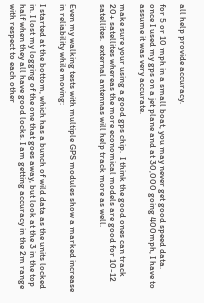all help provide accuracy.

for 5 or 10 mph in a small boat, you may never get good speed data.   once I used my gps on a jet plane and at 30,000 going 400mph, I have to assume it was very accurate.

make sure your using a good gps chip.  I think the good ones can track 20+ satellites whereas the more economical models are good for 10-12 satellites.  external antennas will help track more as well.


Even my walking tests with multiple GPS modules show a marked increase in reliability while moving:

I started at the bottom, which has a bunch of wild data as the units locked in. I lost my logging of the one that goes away, but look at the 3 in the top half when they all have good locks. I am getting accuracy in the 2m range with respect to each other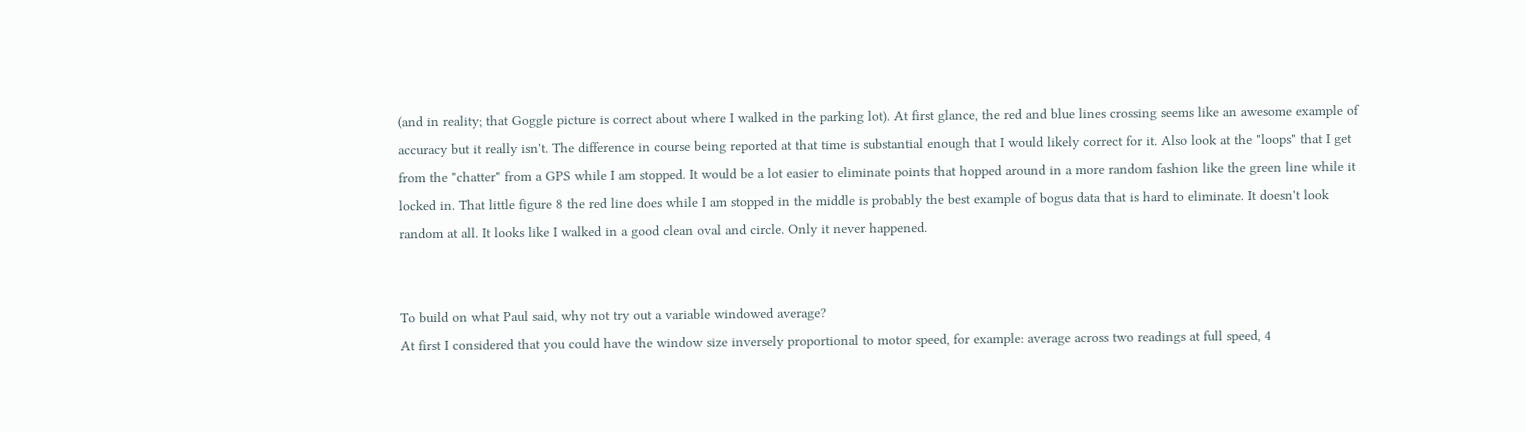(and in reality; that Goggle picture is correct about where I walked in the parking lot). At first glance, the red and blue lines crossing seems like an awesome example of accuracy but it really isn't. The difference in course being reported at that time is substantial enough that I would likely correct for it. Also look at the "loops" that I get from the "chatter" from a GPS while I am stopped. It would be a lot easier to eliminate points that hopped around in a more random fashion like the green line while it locked in. That little figure 8 the red line does while I am stopped in the middle is probably the best example of bogus data that is hard to eliminate. It doesn't look random at all. It looks like I walked in a good clean oval and circle. Only it never happened.


To build on what Paul said, why not try out a variable windowed average?
At first I considered that you could have the window size inversely proportional to motor speed, for example: average across two readings at full speed, 4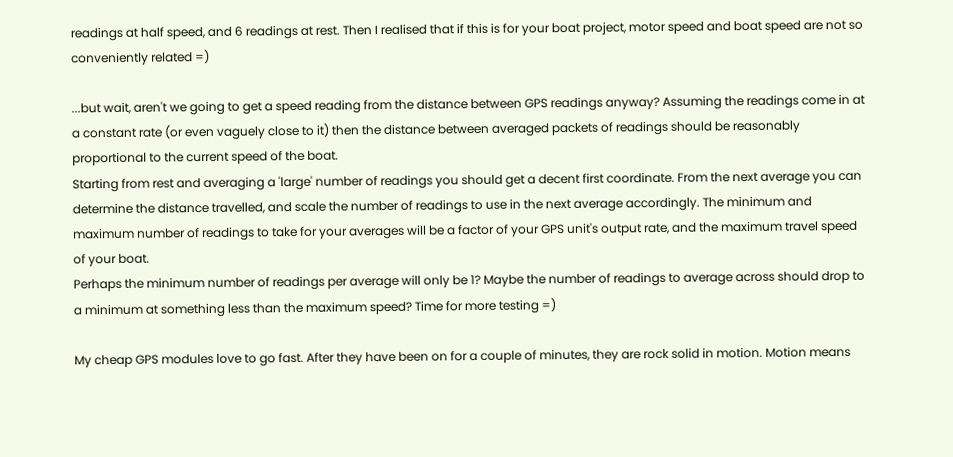readings at half speed, and 6 readings at rest. Then I realised that if this is for your boat project, motor speed and boat speed are not so conveniently related =)

...but wait, aren't we going to get a speed reading from the distance between GPS readings anyway? Assuming the readings come in at a constant rate (or even vaguely close to it) then the distance between averaged packets of readings should be reasonably proportional to the current speed of the boat.
Starting from rest and averaging a 'large' number of readings you should get a decent first coordinate. From the next average you can determine the distance travelled, and scale the number of readings to use in the next average accordingly. The minimum and maximum number of readings to take for your averages will be a factor of your GPS unit's output rate, and the maximum travel speed of your boat.
Perhaps the minimum number of readings per average will only be 1? Maybe the number of readings to average across should drop to a minimum at something less than the maximum speed? Time for more testing =)

My cheap GPS modules love to go fast. After they have been on for a couple of minutes, they are rock solid in motion. Motion means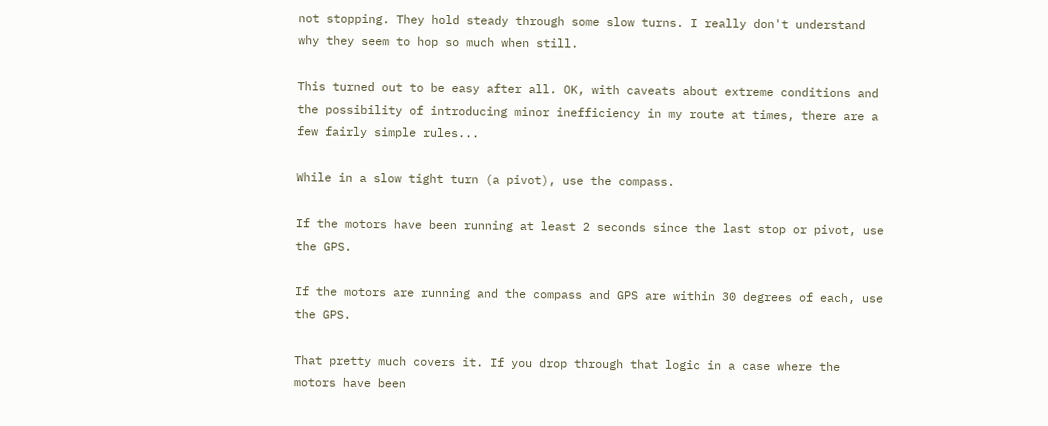not stopping. They hold steady through some slow turns. I really don't understand why they seem to hop so much when still.

This turned out to be easy after all. OK, with caveats about extreme conditions and the possibility of introducing minor inefficiency in my route at times, there are a few fairly simple rules...

While in a slow tight turn (a pivot), use the compass.

If the motors have been running at least 2 seconds since the last stop or pivot, use the GPS.

If the motors are running and the compass and GPS are within 30 degrees of each, use the GPS.

That pretty much covers it. If you drop through that logic in a case where the motors have been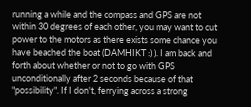running a while and the compass and GPS are not within 30 degrees of each other, you may want to cut power to the motors as there exists some chance you have beached the boat (DAMHIKT :) ). I am back and forth about whether or not to go with GPS unconditionally after 2 seconds because of that "possibility". If I don't, ferrying across a strong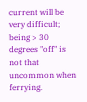current will be very difficult; being > 30 degrees "off" is not that uncommon when ferrying.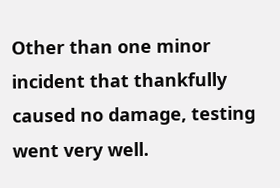Other than one minor incident that thankfully caused no damage, testing went very well.